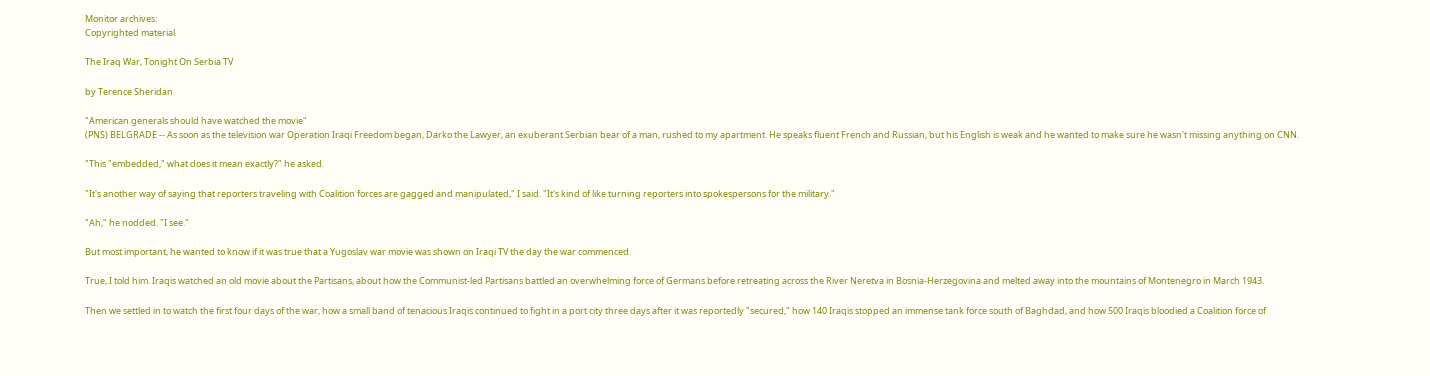Monitor archives:
Copyrighted material

The Iraq War, Tonight On Serbia TV

by Terence Sheridan

"American generals should have watched the movie"
(PNS) BELGRADE -- As soon as the television war Operation Iraqi Freedom began, Darko the Lawyer, an exuberant Serbian bear of a man, rushed to my apartment. He speaks fluent French and Russian, but his English is weak and he wanted to make sure he wasn't missing anything on CNN.

"This "embedded," what does it mean exactly?" he asked.

"It's another way of saying that reporters traveling with Coalition forces are gagged and manipulated," I said. "It's kind of like turning reporters into spokespersons for the military."

"Ah," he nodded. "I see."

But most important, he wanted to know if it was true that a Yugoslav war movie was shown on Iraqi TV the day the war commenced.

True, I told him. Iraqis watched an old movie about the Partisans, about how the Communist-led Partisans battled an overwhelming force of Germans before retreating across the River Neretva in Bosnia-Herzegovina and melted away into the mountains of Montenegro in March 1943.

Then we settled in to watch the first four days of the war, how a small band of tenacious Iraqis continued to fight in a port city three days after it was reportedly "secured," how 140 Iraqis stopped an immense tank force south of Baghdad, and how 500 Iraqis bloodied a Coalition force of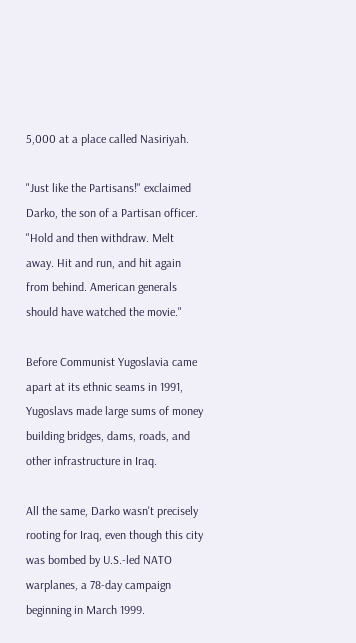5,000 at a place called Nasiriyah.

"Just like the Partisans!" exclaimed Darko, the son of a Partisan officer. "Hold and then withdraw. Melt away. Hit and run, and hit again from behind. American generals should have watched the movie."

Before Communist Yugoslavia came apart at its ethnic seams in 1991, Yugoslavs made large sums of money building bridges, dams, roads, and other infrastructure in Iraq.

All the same, Darko wasn't precisely rooting for Iraq, even though this city was bombed by U.S.-led NATO warplanes, a 78-day campaign beginning in March 1999.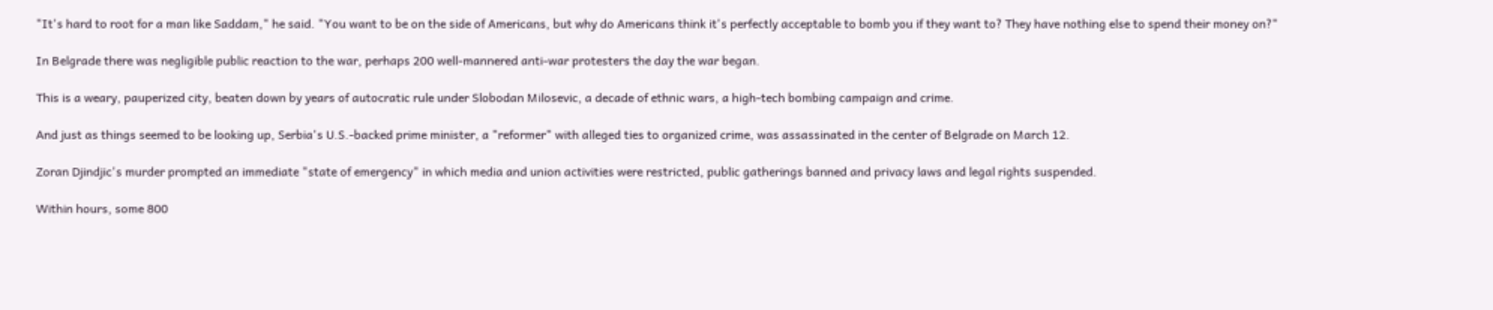"It's hard to root for a man like Saddam," he said. "You want to be on the side of Americans, but why do Americans think it's perfectly acceptable to bomb you if they want to? They have nothing else to spend their money on?"

In Belgrade there was negligible public reaction to the war, perhaps 200 well-mannered anti-war protesters the day the war began.

This is a weary, pauperized city, beaten down by years of autocratic rule under Slobodan Milosevic, a decade of ethnic wars, a high-tech bombing campaign and crime.

And just as things seemed to be looking up, Serbia's U.S.-backed prime minister, a "reformer" with alleged ties to organized crime, was assassinated in the center of Belgrade on March 12.

Zoran Djindjic's murder prompted an immediate "state of emergency" in which media and union activities were restricted, public gatherings banned and privacy laws and legal rights suspended.

Within hours, some 800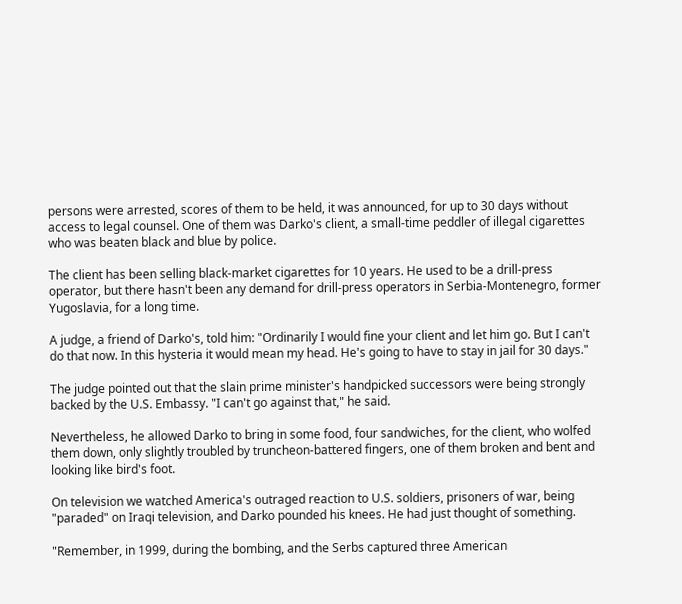persons were arrested, scores of them to be held, it was announced, for up to 30 days without access to legal counsel. One of them was Darko's client, a small-time peddler of illegal cigarettes who was beaten black and blue by police.

The client has been selling black-market cigarettes for 10 years. He used to be a drill-press operator, but there hasn't been any demand for drill-press operators in Serbia-Montenegro, former Yugoslavia, for a long time.

A judge, a friend of Darko's, told him: "Ordinarily I would fine your client and let him go. But I can't do that now. In this hysteria it would mean my head. He's going to have to stay in jail for 30 days."

The judge pointed out that the slain prime minister's handpicked successors were being strongly backed by the U.S. Embassy. "I can't go against that," he said.

Nevertheless, he allowed Darko to bring in some food, four sandwiches, for the client, who wolfed them down, only slightly troubled by truncheon-battered fingers, one of them broken and bent and looking like bird's foot.

On television we watched America's outraged reaction to U.S. soldiers, prisoners of war, being "paraded" on Iraqi television, and Darko pounded his knees. He had just thought of something.

"Remember, in 1999, during the bombing, and the Serbs captured three American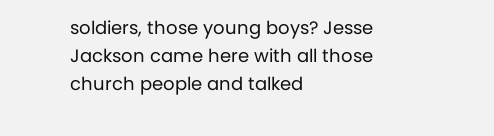soldiers, those young boys? Jesse Jackson came here with all those church people and talked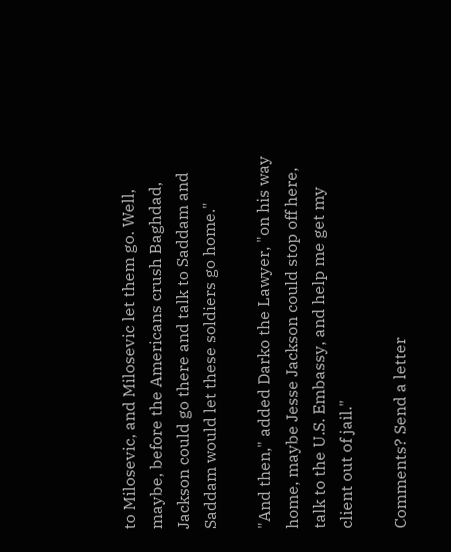to Milosevic, and Milosevic let them go. Well, maybe, before the Americans crush Baghdad, Jackson could go there and talk to Saddam and Saddam would let these soldiers go home."

"And then," added Darko the Lawyer, "on his way home, maybe Jesse Jackson could stop off here, talk to the U.S. Embassy, and help me get my client out of jail."

Comments? Send a letter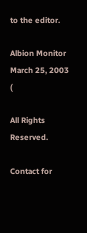to the editor.

Albion Monitor March 25, 2003 (

All Rights Reserved.

Contact for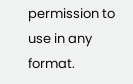permission to use in any format.